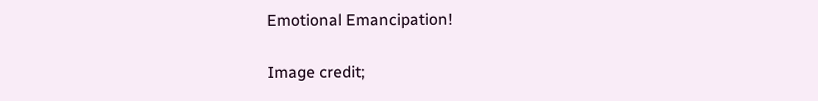Emotional Emancipation!

Image credit;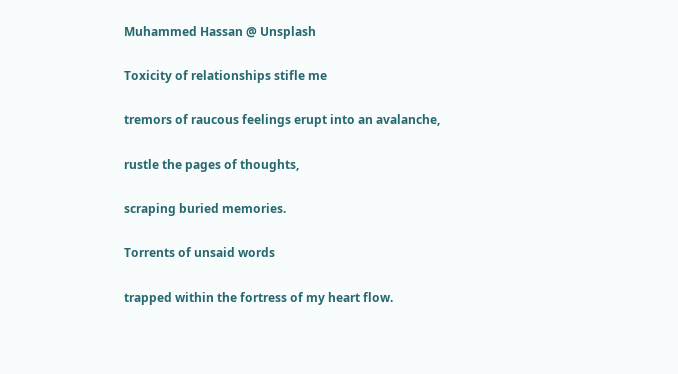Muhammed Hassan @ Unsplash

Toxicity of relationships stifle me

tremors of raucous feelings erupt into an avalanche,

rustle the pages of thoughts,

scraping buried memories.

Torrents of unsaid words

trapped within the fortress of my heart flow.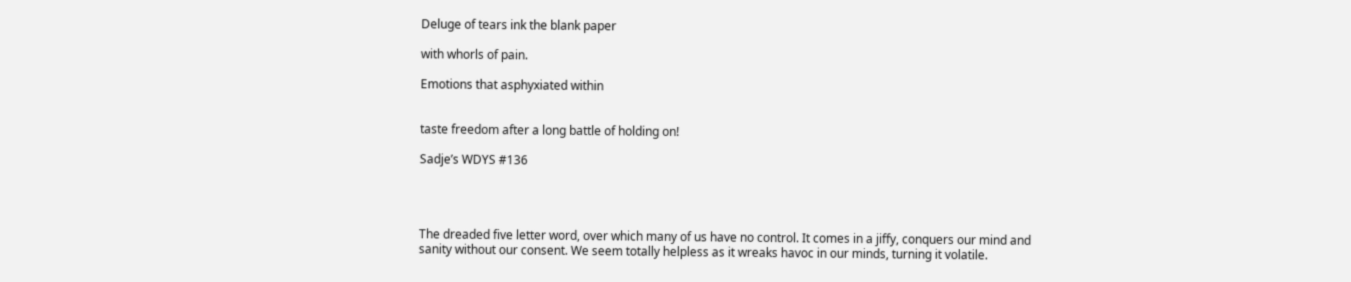Deluge of tears ink the blank paper

with whorls of pain.

Emotions that asphyxiated within


taste freedom after a long battle of holding on!

Sadje’s WDYS #136




The dreaded five letter word, over which many of us have no control. It comes in a jiffy, conquers our mind and sanity without our consent. We seem totally helpless as it wreaks havoc in our minds, turning it volatile.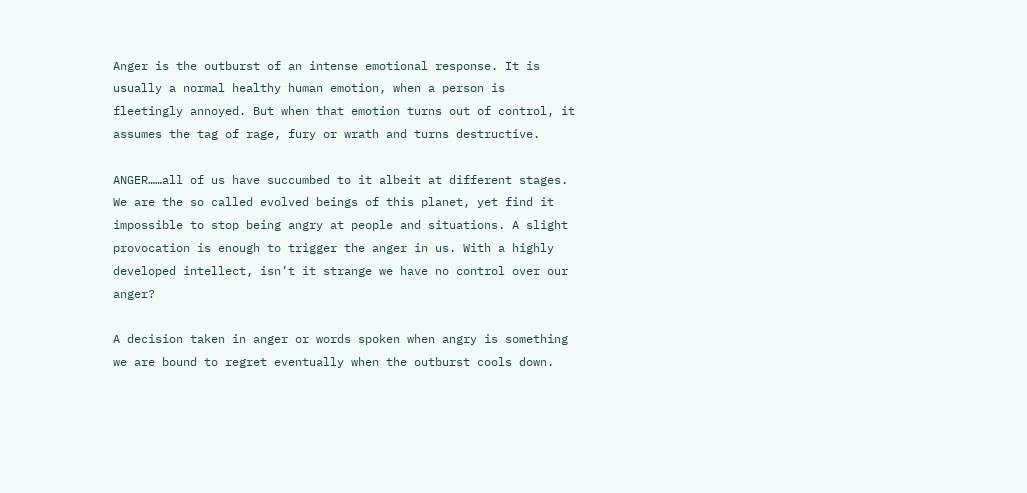Anger is the outburst of an intense emotional response. It is usually a normal healthy human emotion, when a person is fleetingly annoyed. But when that emotion turns out of control, it assumes the tag of rage, fury or wrath and turns destructive.

ANGER……all of us have succumbed to it albeit at different stages. We are the so called evolved beings of this planet, yet find it impossible to stop being angry at people and situations. A slight provocation is enough to trigger the anger in us. With a highly developed intellect, isn’t it strange we have no control over our anger?

A decision taken in anger or words spoken when angry is something we are bound to regret eventually when the outburst cools down.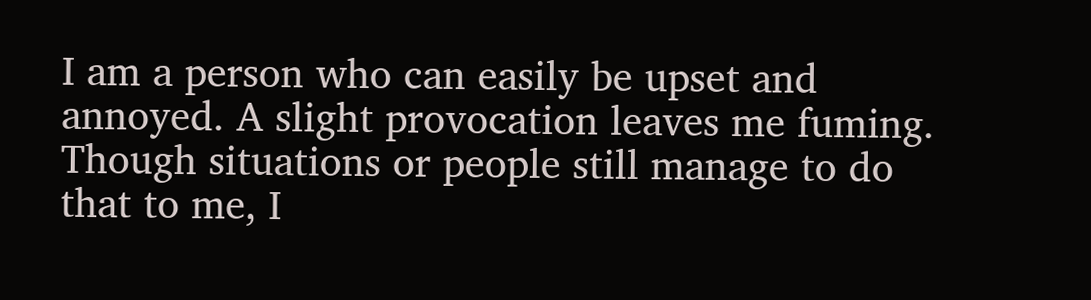I am a person who can easily be upset and annoyed. A slight provocation leaves me fuming. Though situations or people still manage to do that to me, I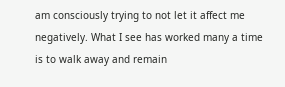am consciously trying to not let it affect me negatively. What I see has worked many a time is to walk away and remain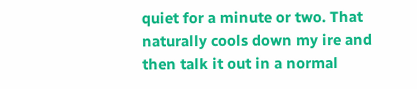quiet for a minute or two. That naturally cools down my ire and then talk it out in a normal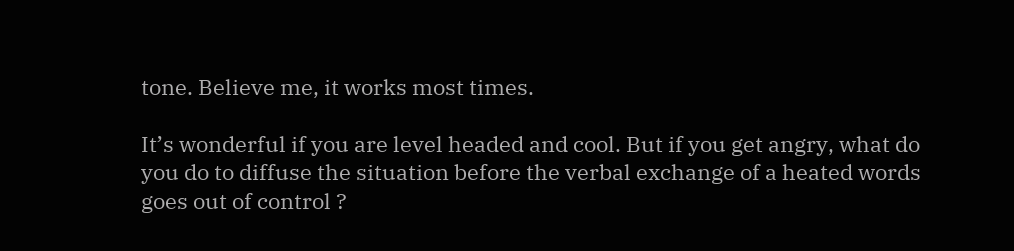tone. Believe me, it works most times.

It’s wonderful if you are level headed and cool. But if you get angry, what do you do to diffuse the situation before the verbal exchange of a heated words goes out of control ?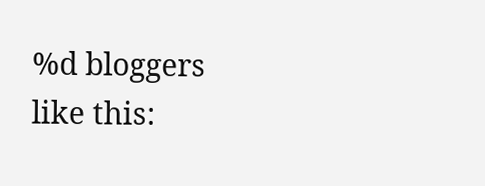%d bloggers like this: